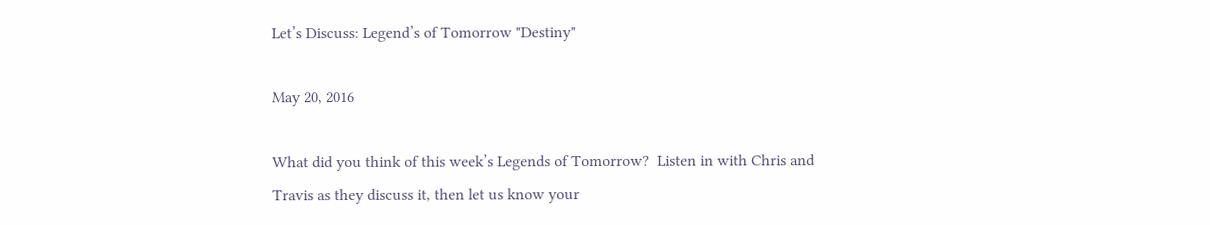Let’s Discuss: Legend’s of Tomorrow "Destiny"

May 20, 2016

What did you think of this week’s Legends of Tomorrow?  Listen in with Chris and Travis as they discuss it, then let us know your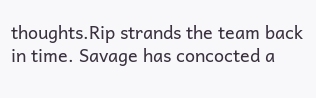thoughts.Rip strands the team back in time. Savage has concocted a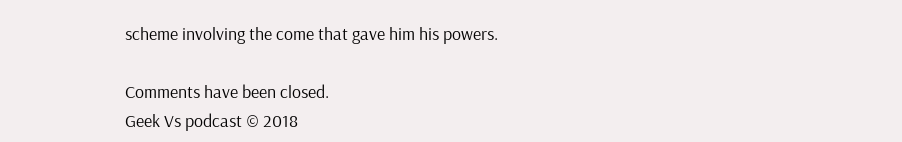scheme involving the come that gave him his powers.

Comments have been closed.
Geek Vs podcast © 2018